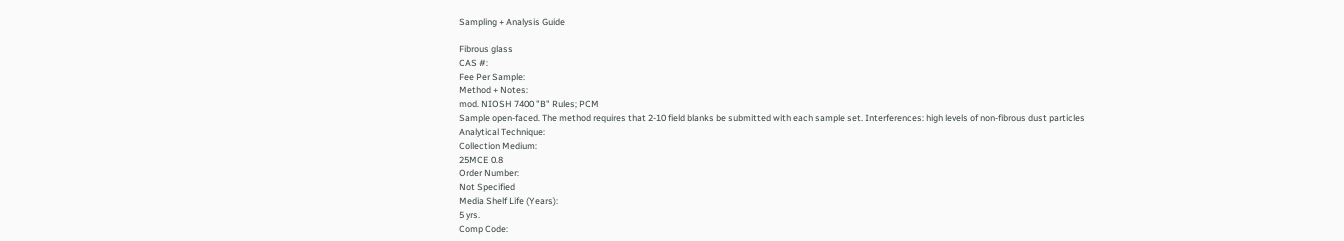Sampling + Analysis Guide

Fibrous glass
CAS #:
Fee Per Sample:
Method + Notes:
mod. NIOSH 7400 "B" Rules; PCM
Sample open-faced. The method requires that 2-10 field blanks be submitted with each sample set. Interferences: high levels of non-fibrous dust particles
Analytical Technique:
Collection Medium:
25MCE 0.8
Order Number:
Not Specified
Media Shelf Life (Years):
5 yrs.
Comp Code: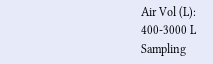Air Vol (L):
400-3000 L
Sampling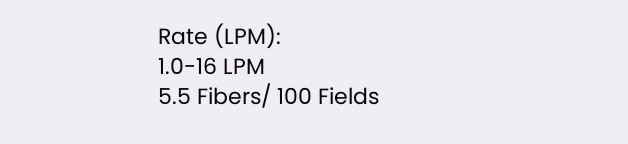Rate (LPM):
1.0-16 LPM
5.5 Fibers/ 100 Fields